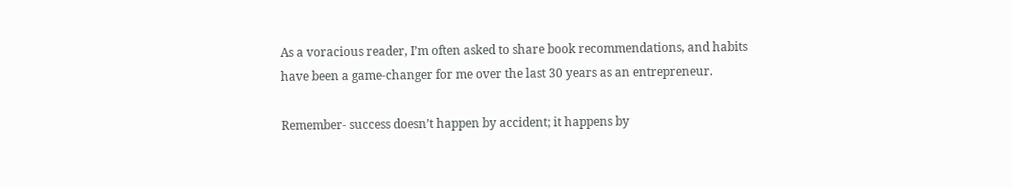As a voracious reader, I’m often asked to share book recommendations, and habits have been a game-changer for me over the last 30 years as an entrepreneur.

Remember- success doesn’t happen by accident; it happens by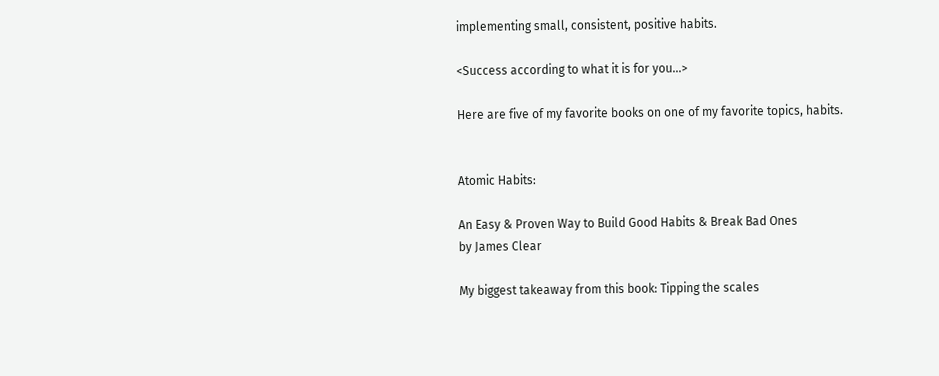implementing small, consistent, positive habits.

<Success according to what it is for you...>

Here are five of my favorite books on one of my favorite topics, habits.


Atomic Habits:

An Easy & Proven Way to Build Good Habits & Break Bad Ones
by James Clear

My biggest takeaway from this book: Tipping the scales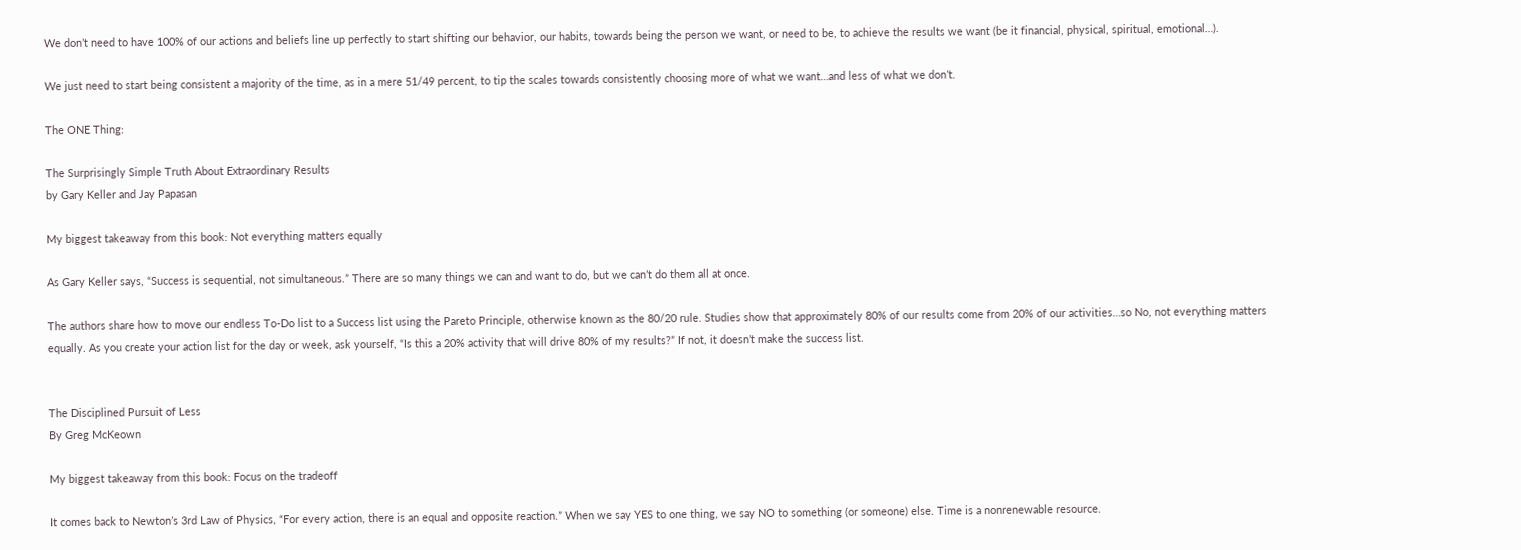We don’t need to have 100% of our actions and beliefs line up perfectly to start shifting our behavior, our habits, towards being the person we want, or need to be, to achieve the results we want (be it financial, physical, spiritual, emotional…).

We just need to start being consistent a majority of the time, as in a mere 51/49 percent, to tip the scales towards consistently choosing more of what we want…and less of what we don’t.

The ONE Thing:

The Surprisingly Simple Truth About Extraordinary Results
by Gary Keller and Jay Papasan

My biggest takeaway from this book: Not everything matters equally

As Gary Keller says, “Success is sequential, not simultaneous.” There are so many things we can and want to do, but we can’t do them all at once.

The authors share how to move our endless To-Do list to a Success list using the Pareto Principle, otherwise known as the 80/20 rule. Studies show that approximately 80% of our results come from 20% of our activities…so No, not everything matters equally. As you create your action list for the day or week, ask yourself, “Is this a 20% activity that will drive 80% of my results?” If not, it doesn’t make the success list.


The Disciplined Pursuit of Less
By Greg McKeown

My biggest takeaway from this book: Focus on the tradeoff

It comes back to Newton’s 3rd Law of Physics, “For every action, there is an equal and opposite reaction.” When we say YES to one thing, we say NO to something (or someone) else. Time is a nonrenewable resource.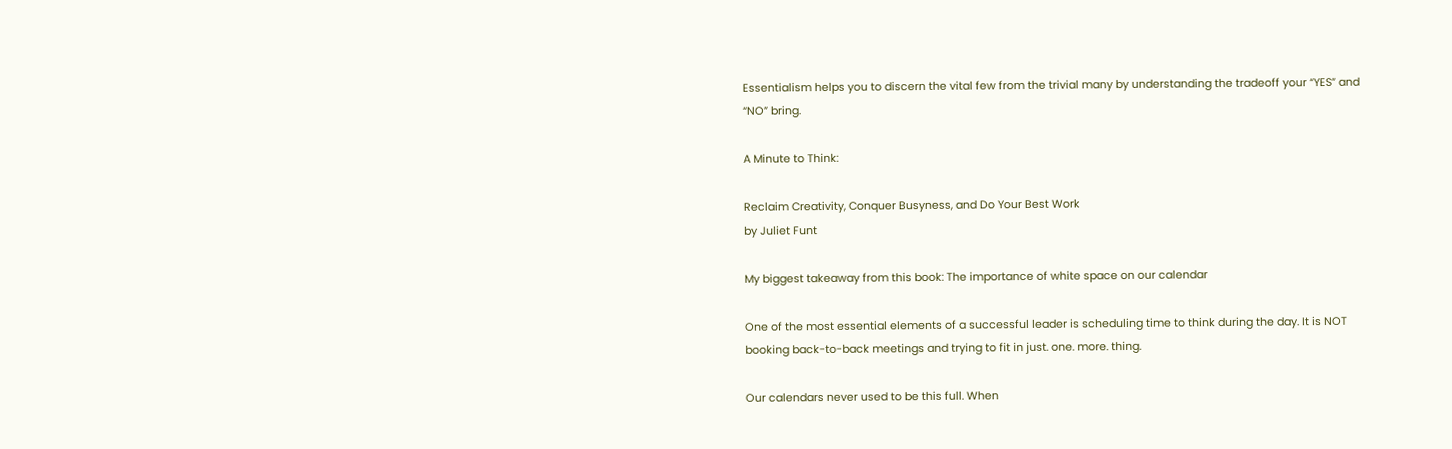Essentialism helps you to discern the vital few from the trivial many by understanding the tradeoff your “YES” and “NO” bring.

A Minute to Think:

Reclaim Creativity, Conquer Busyness, and Do Your Best Work
by Juliet Funt

My biggest takeaway from this book: The importance of white space on our calendar

One of the most essential elements of a successful leader is scheduling time to think during the day. It is NOT booking back-to-back meetings and trying to fit in just. one. more. thing.

Our calendars never used to be this full. When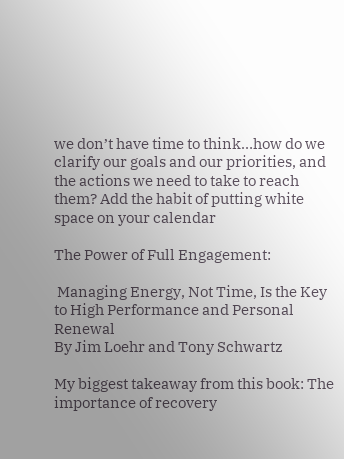we don’t have time to think…how do we clarify our goals and our priorities, and the actions we need to take to reach them? Add the habit of putting white space on your calendar

The Power of Full Engagement:

 Managing Energy, Not Time, Is the Key to High Performance and Personal Renewal
By Jim Loehr and Tony Schwartz

My biggest takeaway from this book: The importance of recovery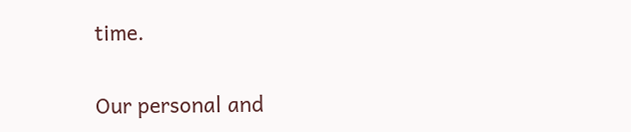time.

Our personal and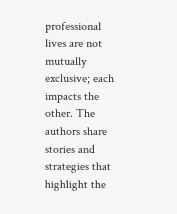professional lives are not mutually exclusive; each impacts the other. The authors share stories and strategies that highlight the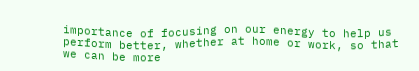importance of focusing on our energy to help us perform better, whether at home or work, so that we can be more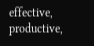effective, productive,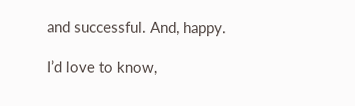and successful. And, happy.

I’d love to know,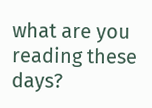what are you reading these days?